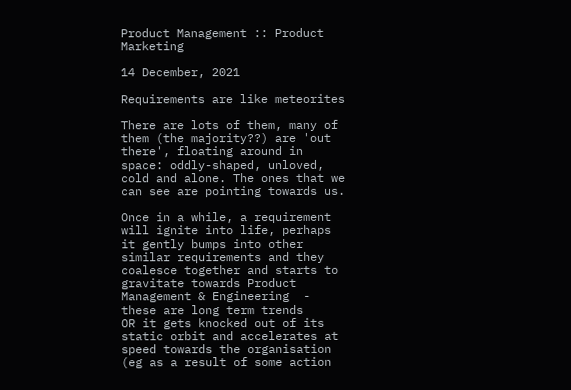Product Management :: Product Marketing

14 December, 2021

Requirements are like meteorites

There are lots of them, many of them (the majority??) are 'out there', floating around in space: oddly-shaped, unloved, cold and alone. The ones that we can see are pointing towards us.

Once in a while, a requirement will ignite into life, perhaps it gently bumps into other similar requirements and they coalesce together and starts to gravitate towards Product Management & Engineering  - these are long term trends
OR it gets knocked out of its static orbit and accelerates at speed towards the organisation (eg as a result of some action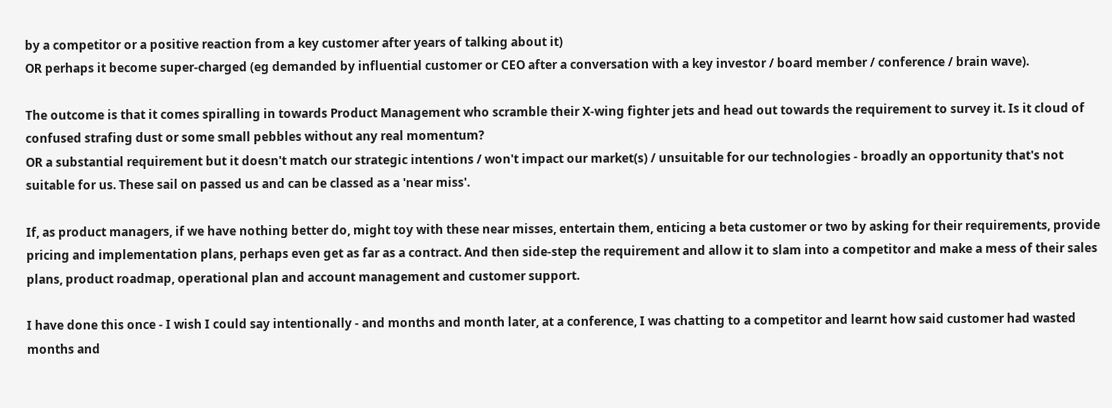by a competitor or a positive reaction from a key customer after years of talking about it)
OR perhaps it become super-charged (eg demanded by influential customer or CEO after a conversation with a key investor / board member / conference / brain wave).

The outcome is that it comes spiralling in towards Product Management who scramble their X-wing fighter jets and head out towards the requirement to survey it. Is it cloud of confused strafing dust or some small pebbles without any real momentum?
OR a substantial requirement but it doesn't match our strategic intentions / won't impact our market(s) / unsuitable for our technologies - broadly an opportunity that's not suitable for us. These sail on passed us and can be classed as a 'near miss'.

If, as product managers, if we have nothing better do, might toy with these near misses, entertain them, enticing a beta customer or two by asking for their requirements, provide pricing and implementation plans, perhaps even get as far as a contract. And then side-step the requirement and allow it to slam into a competitor and make a mess of their sales plans, product roadmap, operational plan and account management and customer support.

I have done this once - I wish I could say intentionally - and months and month later, at a conference, I was chatting to a competitor and learnt how said customer had wasted months and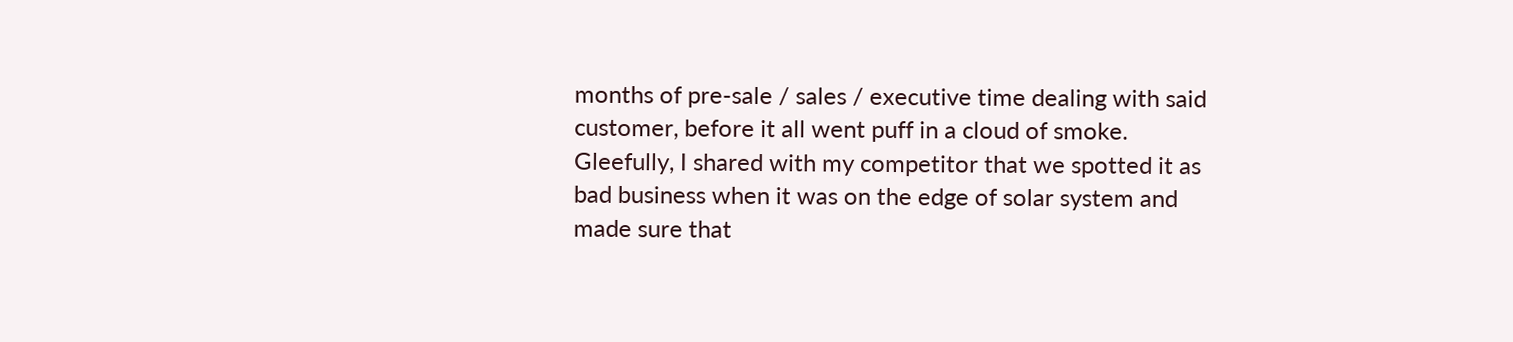months of pre-sale / sales / executive time dealing with said customer, before it all went puff in a cloud of smoke. Gleefully, I shared with my competitor that we spotted it as bad business when it was on the edge of solar system and made sure that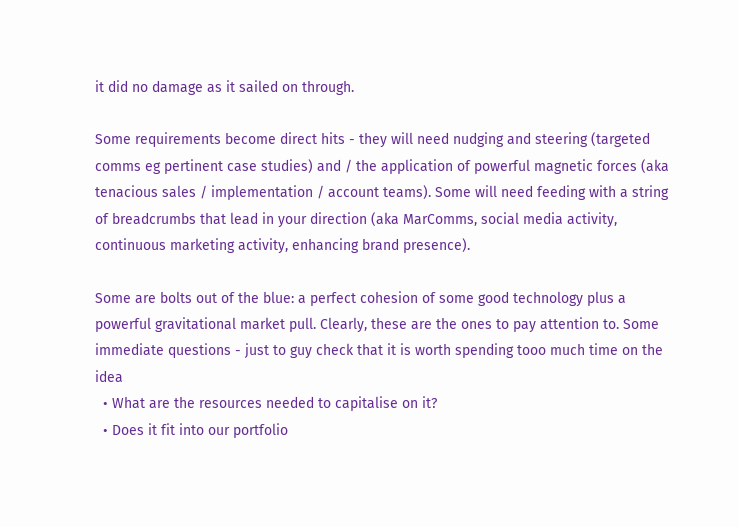it did no damage as it sailed on through.

Some requirements become direct hits - they will need nudging and steering (targeted comms eg pertinent case studies) and / the application of powerful magnetic forces (aka tenacious sales / implementation / account teams). Some will need feeding with a string of breadcrumbs that lead in your direction (aka MarComms, social media activity, continuous marketing activity, enhancing brand presence).

Some are bolts out of the blue: a perfect cohesion of some good technology plus a powerful gravitational market pull. Clearly, these are the ones to pay attention to. Some immediate questions - just to guy check that it is worth spending tooo much time on the idea
  • What are the resources needed to capitalise on it?
  • Does it fit into our portfolio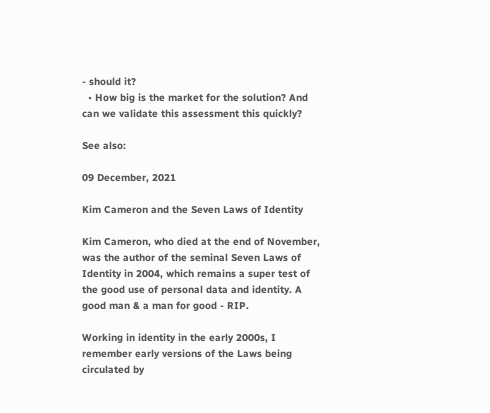- should it?
  • How big is the market for the solution? And can we validate this assessment this quickly?

See also:

09 December, 2021

Kim Cameron and the Seven Laws of Identity

Kim Cameron, who died at the end of November, was the author of the seminal Seven Laws of Identity in 2004, which remains a super test of the good use of personal data and identity. A good man & a man for good - RIP.

Working in identity in the early 2000s, I remember early versions of the Laws being circulated by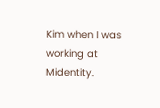Kim when I was working at Midentity.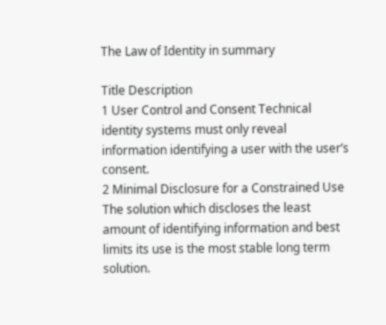The Law of Identity in summary

Title Description
1 User Control and Consent Technical identity systems must only reveal information identifying a user with the user’s consent.
2 Minimal Disclosure for a Constrained Use The solution which discloses the least amount of identifying information and best limits its use is the most stable long term solution.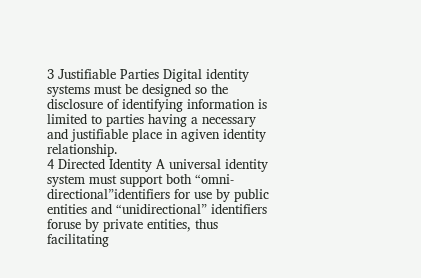3 Justifiable Parties Digital identity systems must be designed so the disclosure of identifying information is limited to parties having a necessary and justifiable place in agiven identity relationship.
4 Directed Identity A universal identity system must support both “omni-directional”identifiers for use by public entities and “unidirectional” identifiers foruse by private entities, thus facilitating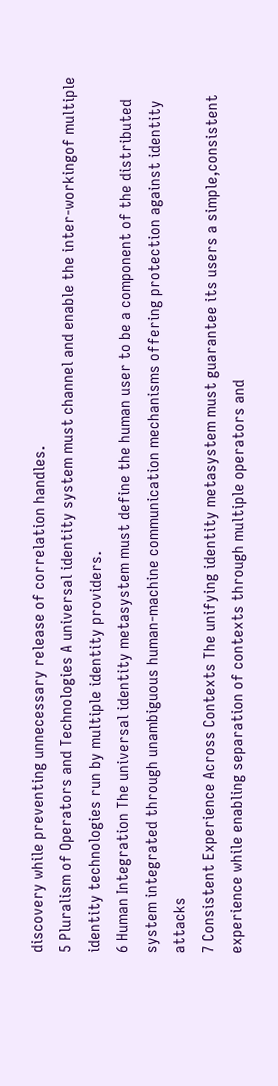discovery while preventing unnecessary release of correlation handles.
5 Pluralism of Operators and Technologies A universal identity system must channel and enable the inter-workingof multiple identity technologies run by multiple identity providers.
6 Human Integration The universal identity metasystem must define the human user to be a component of the distributed system integrated through unambiguous human-machine communication mechanisms offering protection against identity attacks
7 Consistent Experience Across Contexts The unifying identity metasystem must guarantee its users a simple,consistent experience while enabling separation of contexts through multiple operators and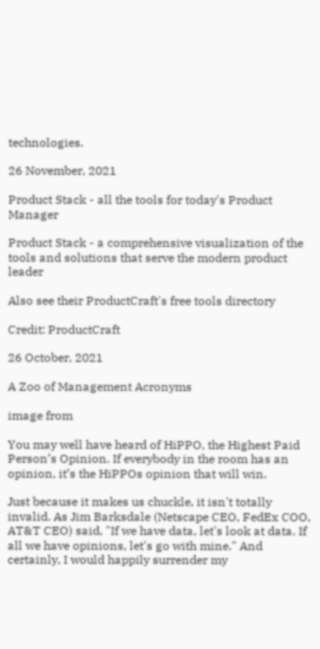technologies.

26 November, 2021

Product Stack - all the tools for today's Product Manager

Product Stack - a comprehensive visualization of the tools and solutions that serve the modern product leader

Also see their ProductCraft's free tools directory

Credit: ProductCraft

26 October, 2021

A Zoo of Management Acronyms

image from

You may well have heard of HiPPO, the Highest Paid Person’s Opinion. If everybody in the room has an opinion, it’s the HiPPOs opinion that will win.

Just because it makes us chuckle, it isn't totally invalid. As Jim Barksdale (Netscape CEO, FedEx COO, AT&T CEO) said, "If we have data, let's look at data. If all we have opinions, let's go with mine." And certainly, I would happily surrender my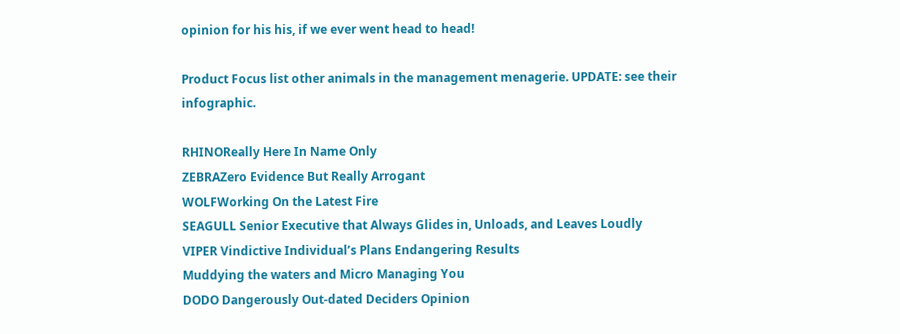opinion for his his, if we ever went head to head!

Product Focus list other animals in the management menagerie. UPDATE: see their infographic.

RHINOReally Here In Name Only
ZEBRAZero Evidence But Really Arrogant
WOLFWorking On the Latest Fire
SEAGULL Senior Executive that Always Glides in, Unloads, and Leaves Loudly
VIPER Vindictive Individual’s Plans Endangering Results
Muddying the waters and Micro Managing You
DODO Dangerously Out-dated Deciders Opinion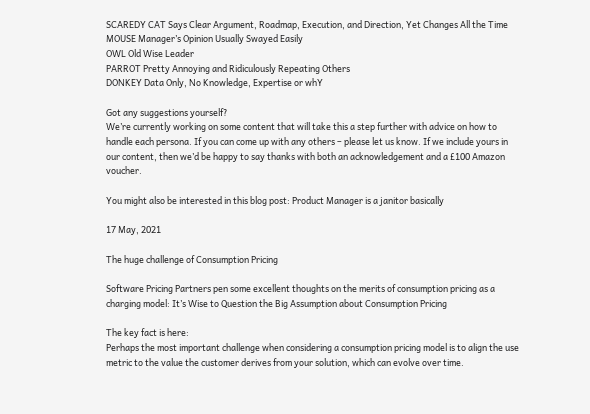SCAREDY CAT Says Clear Argument, Roadmap, Execution, and Direction, Yet Changes All the Time
MOUSE Manager’s Opinion Usually Swayed Easily
OWL Old Wise Leader
PARROT Pretty Annoying and Ridiculously Repeating Others
DONKEY Data Only, No Knowledge, Expertise or whY

Got any suggestions yourself?
We’re currently working on some content that will take this a step further with advice on how to handle each persona. If you can come up with any others – please let us know. If we include yours in our content, then we’d be happy to say thanks with both an acknowledgement and a £100 Amazon voucher.

You might also be interested in this blog post: Product Manager is a janitor basically

17 May, 2021

The huge challenge of Consumption Pricing

Software Pricing Partners pen some excellent thoughts on the merits of consumption pricing as a charging model: It’s Wise to Question the Big Assumption about Consumption Pricing

The key fact is here:
Perhaps the most important challenge when considering a consumption pricing model is to align the use metric to the value the customer derives from your solution, which can evolve over time.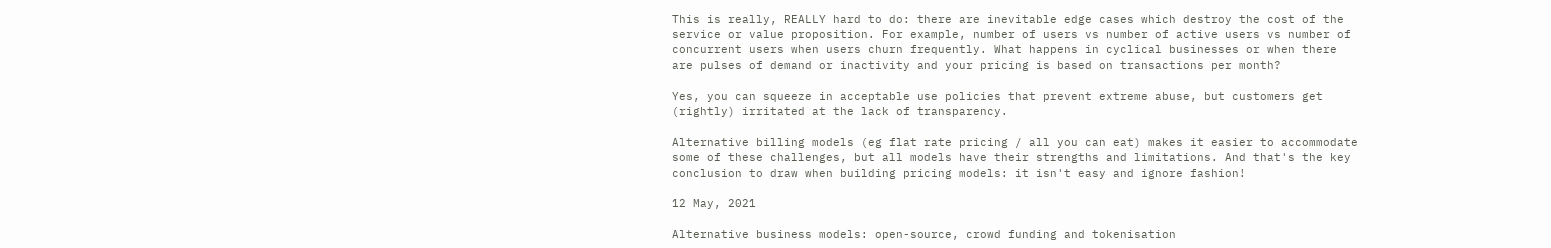This is really, REALLY hard to do: there are inevitable edge cases which destroy the cost of the service or value proposition. For example, number of users vs number of active users vs number of concurrent users when users churn frequently. What happens in cyclical businesses or when there are pulses of demand or inactivity and your pricing is based on transactions per month?

Yes, you can squeeze in acceptable use policies that prevent extreme abuse, but customers get (rightly) irritated at the lack of transparency.

Alternative billing models (eg flat rate pricing / all you can eat) makes it easier to accommodate some of these challenges, but all models have their strengths and limitations. And that's the key conclusion to draw when building pricing models: it isn't easy and ignore fashion!

12 May, 2021

Alternative business models: open-source, crowd funding and tokenisation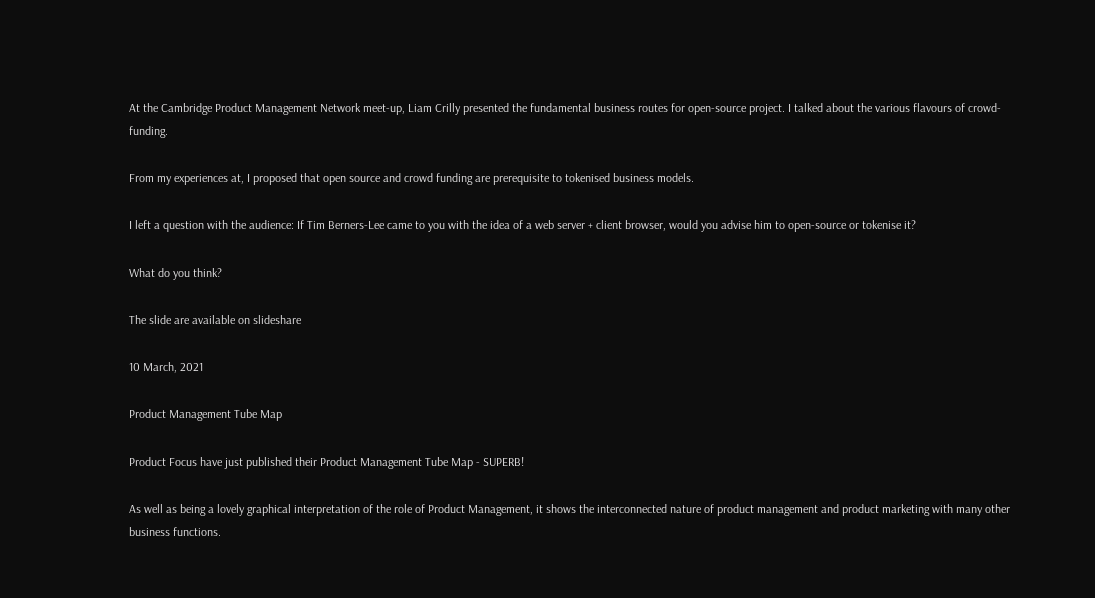At the Cambridge Product Management Network meet-up, Liam Crilly presented the fundamental business routes for open-source project. I talked about the various flavours of crowd-funding.

From my experiences at, I proposed that open source and crowd funding are prerequisite to tokenised business models.

I left a question with the audience: If Tim Berners-Lee came to you with the idea of a web server + client browser, would you advise him to open-source or tokenise it?

What do you think?

The slide are available on slideshare

10 March, 2021

Product Management Tube Map

Product Focus have just published their Product Management Tube Map - SUPERB!

As well as being a lovely graphical interpretation of the role of Product Management, it shows the interconnected nature of product management and product marketing with many other business functions.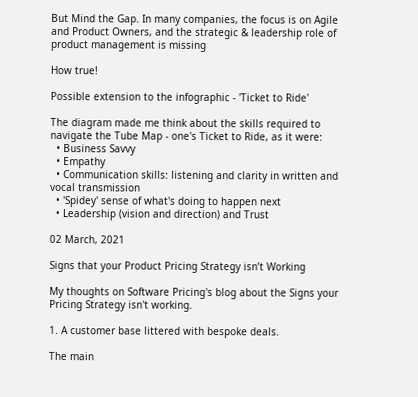But Mind the Gap. In many companies, the focus is on Agile and Product Owners, and the strategic & leadership role of product management is missing

How true!

Possible extension to the infographic - 'Ticket to Ride'

The diagram made me think about the skills required to navigate the Tube Map - one's Ticket to Ride, as it were:
  • Business Savvy
  • Empathy
  • Communication skills: listening and clarity in written and vocal transmission
  • 'Spidey' sense of what's doing to happen next
  • Leadership (vision and direction) and Trust

02 March, 2021

Signs that your Product Pricing Strategy isn’t Working

My thoughts on Software Pricing's blog about the Signs your Pricing Strategy isn't working.

1. A customer base littered with bespoke deals.

The main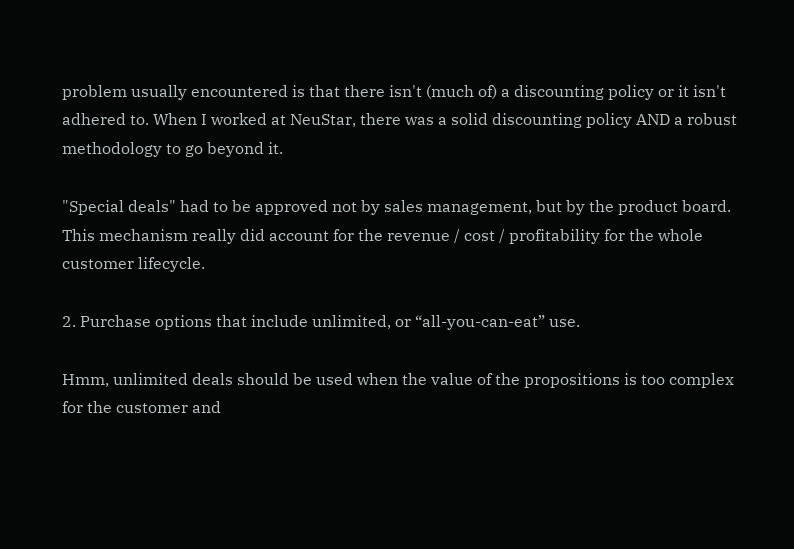problem usually encountered is that there isn't (much of) a discounting policy or it isn't adhered to. When I worked at NeuStar, there was a solid discounting policy AND a robust methodology to go beyond it.

"Special deals" had to be approved not by sales management, but by the product board. This mechanism really did account for the revenue / cost / profitability for the whole customer lifecycle.

2. Purchase options that include unlimited, or “all-you-can-eat” use.

Hmm, unlimited deals should be used when the value of the propositions is too complex for the customer and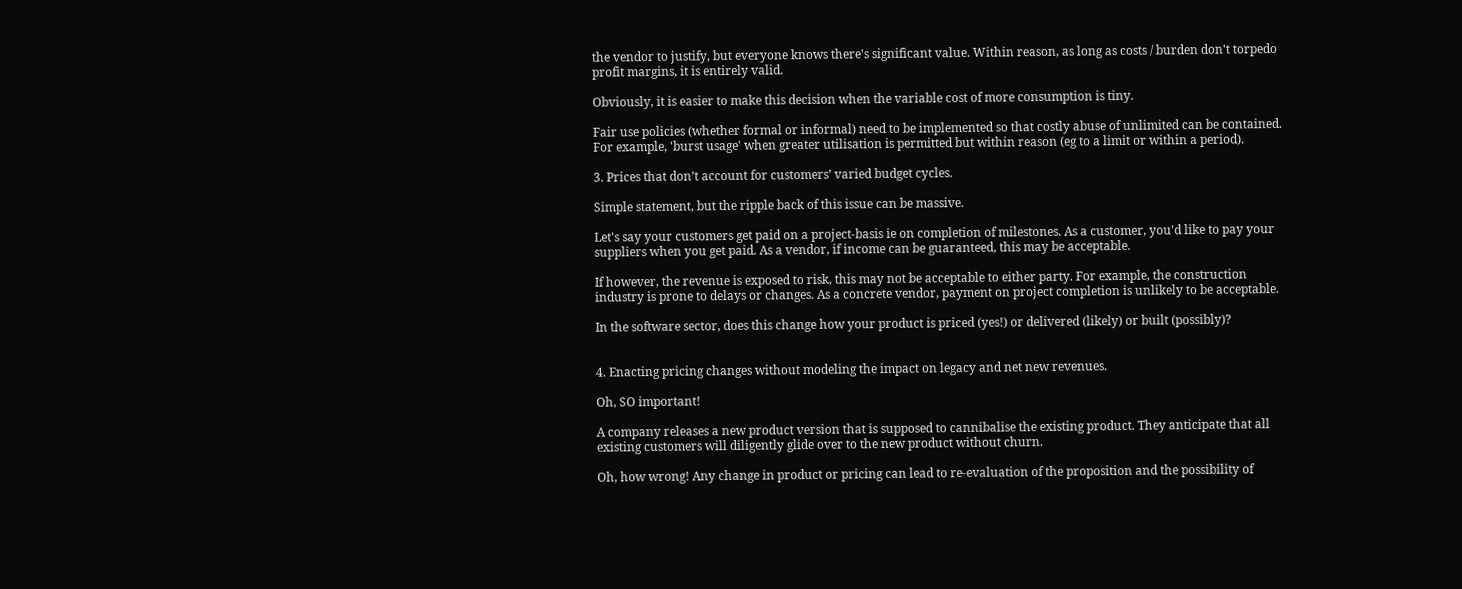the vendor to justify, but everyone knows there's significant value. Within reason, as long as costs / burden don't torpedo profit margins, it is entirely valid.

Obviously, it is easier to make this decision when the variable cost of more consumption is tiny.

Fair use policies (whether formal or informal) need to be implemented so that costly abuse of unlimited can be contained. For example, 'burst usage' when greater utilisation is permitted but within reason (eg to a limit or within a period).

3. Prices that don’t account for customers’ varied budget cycles.

Simple statement, but the ripple back of this issue can be massive.

Let's say your customers get paid on a project-basis ie on completion of milestones. As a customer, you'd like to pay your suppliers when you get paid. As a vendor, if income can be guaranteed, this may be acceptable.

If however, the revenue is exposed to risk, this may not be acceptable to either party. For example, the construction industry is prone to delays or changes. As a concrete vendor, payment on project completion is unlikely to be acceptable.

In the software sector, does this change how your product is priced (yes!) or delivered (likely) or built (possibly)?


4. Enacting pricing changes without modeling the impact on legacy and net new revenues.

Oh, SO important!

A company releases a new product version that is supposed to cannibalise the existing product. They anticipate that all existing customers will diligently glide over to the new product without churn.

Oh, how wrong! Any change in product or pricing can lead to re-evaluation of the proposition and the possibility of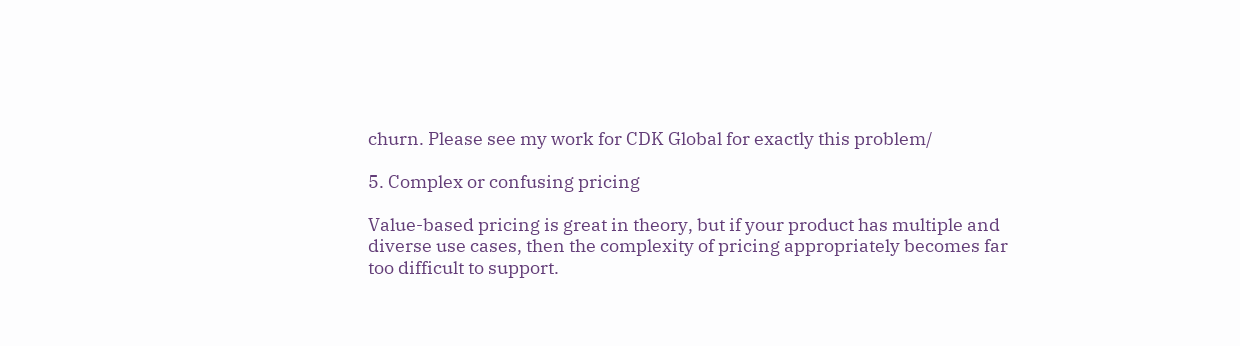churn. Please see my work for CDK Global for exactly this problem/

5. Complex or confusing pricing

Value-based pricing is great in theory, but if your product has multiple and diverse use cases, then the complexity of pricing appropriately becomes far too difficult to support.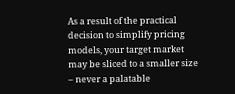As a result of the practical decision to simplify pricing models, your target market may be sliced to a smaller size – never a palatable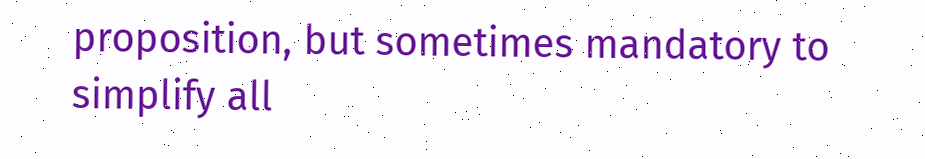proposition, but sometimes mandatory to simplify all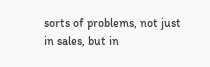sorts of problems, not just in sales, but in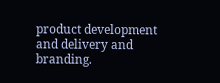product development and delivery and branding.